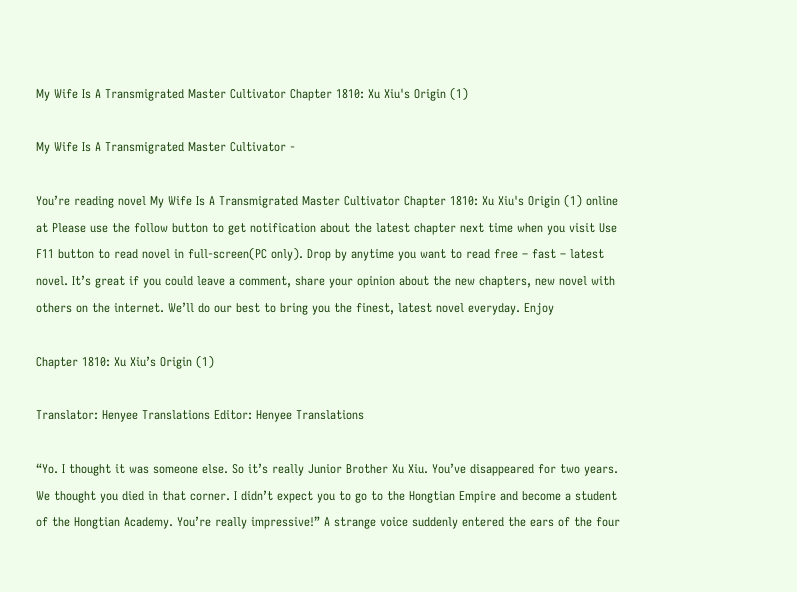My Wife Is A Transmigrated Master Cultivator Chapter 1810: Xu Xiu's Origin (1)

My Wife Is A Transmigrated Master Cultivator -

You’re reading novel My Wife Is A Transmigrated Master Cultivator Chapter 1810: Xu Xiu's Origin (1) online at Please use the follow button to get notification about the latest chapter next time when you visit Use F11 button to read novel in full-screen(PC only). Drop by anytime you want to read free – fast – latest novel. It’s great if you could leave a comment, share your opinion about the new chapters, new novel with others on the internet. We’ll do our best to bring you the finest, latest novel everyday. Enjoy

Chapter 1810: Xu Xiu’s Origin (1)

Translator: Henyee Translations Editor: Henyee Translations

“Yo. I thought it was someone else. So it’s really Junior Brother Xu Xiu. You’ve disappeared for two years. We thought you died in that corner. I didn’t expect you to go to the Hongtian Empire and become a student of the Hongtian Academy. You’re really impressive!” A strange voice suddenly entered the ears of the four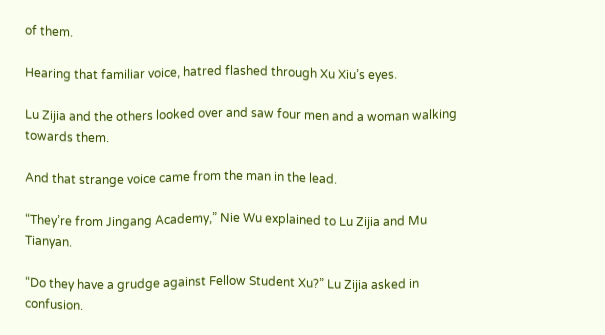of them.

Hearing that familiar voice, hatred flashed through Xu Xiu’s eyes.

Lu Zijia and the others looked over and saw four men and a woman walking towards them.

And that strange voice came from the man in the lead.

“They’re from Jingang Academy,” Nie Wu explained to Lu Zijia and Mu Tianyan.

“Do they have a grudge against Fellow Student Xu?” Lu Zijia asked in confusion.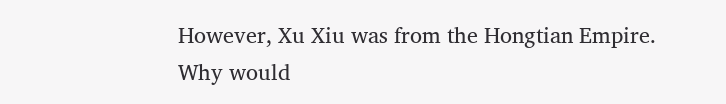However, Xu Xiu was from the Hongtian Empire. Why would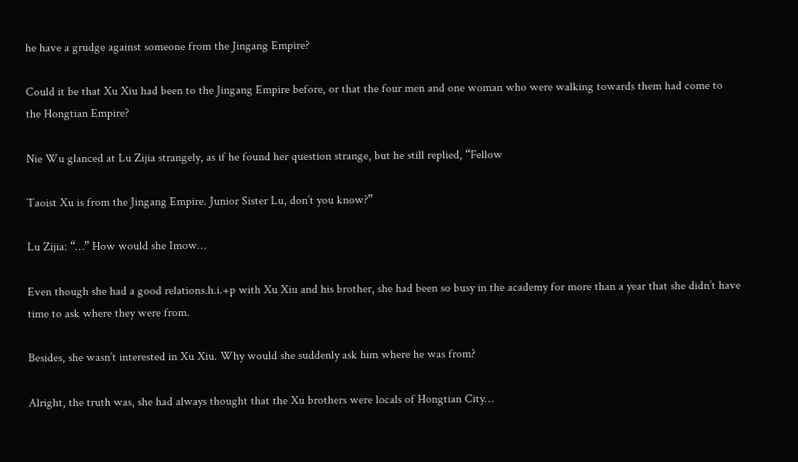he have a grudge against someone from the Jingang Empire?

Could it be that Xu Xiu had been to the Jingang Empire before, or that the four men and one woman who were walking towards them had come to the Hongtian Empire?

Nie Wu glanced at Lu Zijia strangely, as if he found her question strange, but he still replied, “Fellow

Taoist Xu is from the Jingang Empire. Junior Sister Lu, don’t you know?”

Lu Zijia: “…” How would she Imow…

Even though she had a good relations.h.i.+p with Xu Xiu and his brother, she had been so busy in the academy for more than a year that she didn’t have time to ask where they were from.

Besides, she wasn’t interested in Xu Xiu. Why would she suddenly ask him where he was from?

Alright, the truth was, she had always thought that the Xu brothers were locals of Hongtian City…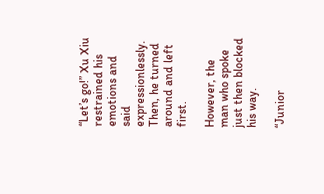“Let’s go!” Xu Xiu restrained his emotions and said expressionlessly. Then, he turned around and left first.

However, the man who spoke just then blocked his way.

“Junior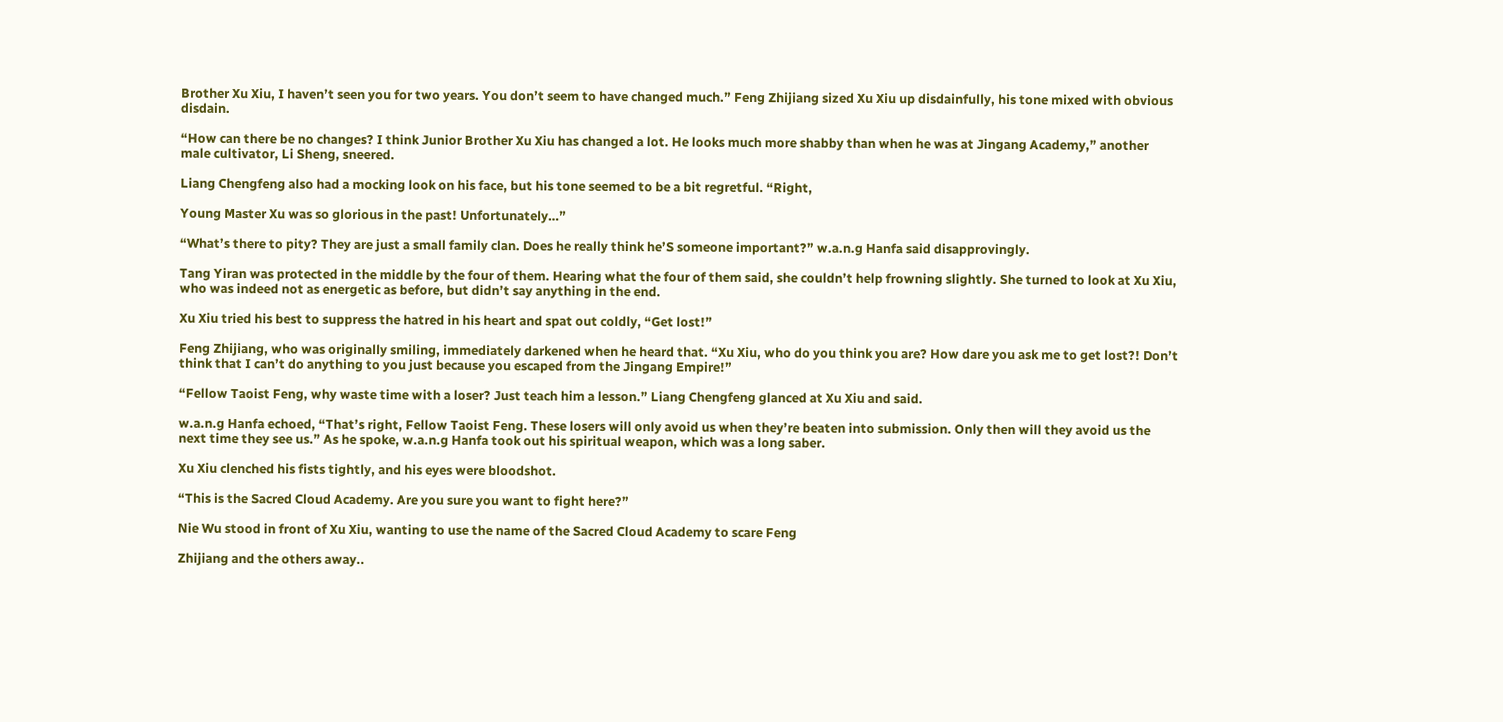Brother Xu Xiu, I haven’t seen you for two years. You don’t seem to have changed much.” Feng Zhijiang sized Xu Xiu up disdainfully, his tone mixed with obvious disdain.

“How can there be no changes? I think Junior Brother Xu Xiu has changed a lot. He looks much more shabby than when he was at Jingang Academy,” another male cultivator, Li Sheng, sneered.

Liang Chengfeng also had a mocking look on his face, but his tone seemed to be a bit regretful. “Right,

Young Master Xu was so glorious in the past! Unfortunately…”

“What’s there to pity? They are just a small family clan. Does he really think he’S someone important?” w.a.n.g Hanfa said disapprovingly.

Tang Yiran was protected in the middle by the four of them. Hearing what the four of them said, she couldn’t help frowning slightly. She turned to look at Xu Xiu, who was indeed not as energetic as before, but didn’t say anything in the end.

Xu Xiu tried his best to suppress the hatred in his heart and spat out coldly, “Get lost!”

Feng Zhijiang, who was originally smiling, immediately darkened when he heard that. “Xu Xiu, who do you think you are? How dare you ask me to get lost?! Don’t think that I can’t do anything to you just because you escaped from the Jingang Empire!”

“Fellow Taoist Feng, why waste time with a loser? Just teach him a lesson.” Liang Chengfeng glanced at Xu Xiu and said.

w.a.n.g Hanfa echoed, “That’s right, Fellow Taoist Feng. These losers will only avoid us when they’re beaten into submission. Only then will they avoid us the next time they see us.” As he spoke, w.a.n.g Hanfa took out his spiritual weapon, which was a long saber.

Xu Xiu clenched his fists tightly, and his eyes were bloodshot.

“This is the Sacred Cloud Academy. Are you sure you want to fight here?”

Nie Wu stood in front of Xu Xiu, wanting to use the name of the Sacred Cloud Academy to scare Feng

Zhijiang and the others away..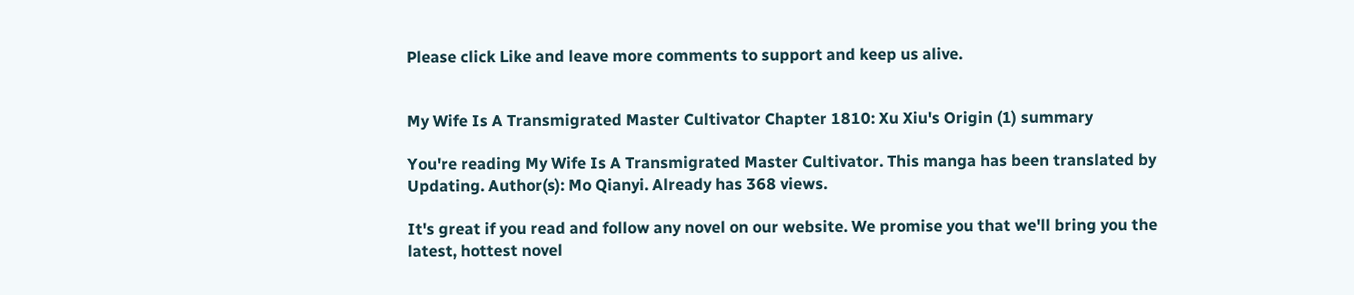Please click Like and leave more comments to support and keep us alive.


My Wife Is A Transmigrated Master Cultivator Chapter 1810: Xu Xiu's Origin (1) summary

You're reading My Wife Is A Transmigrated Master Cultivator. This manga has been translated by Updating. Author(s): Mo Qianyi. Already has 368 views.

It's great if you read and follow any novel on our website. We promise you that we'll bring you the latest, hottest novel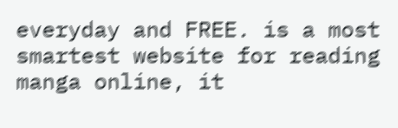everyday and FREE. is a most smartest website for reading manga online, it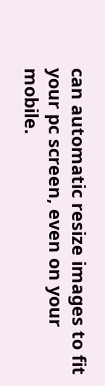can automatic resize images to fit your pc screen, even on your mobile.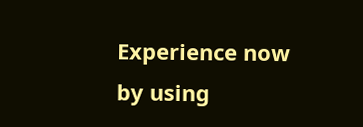Experience now by using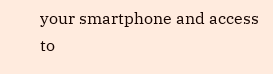your smartphone and access to